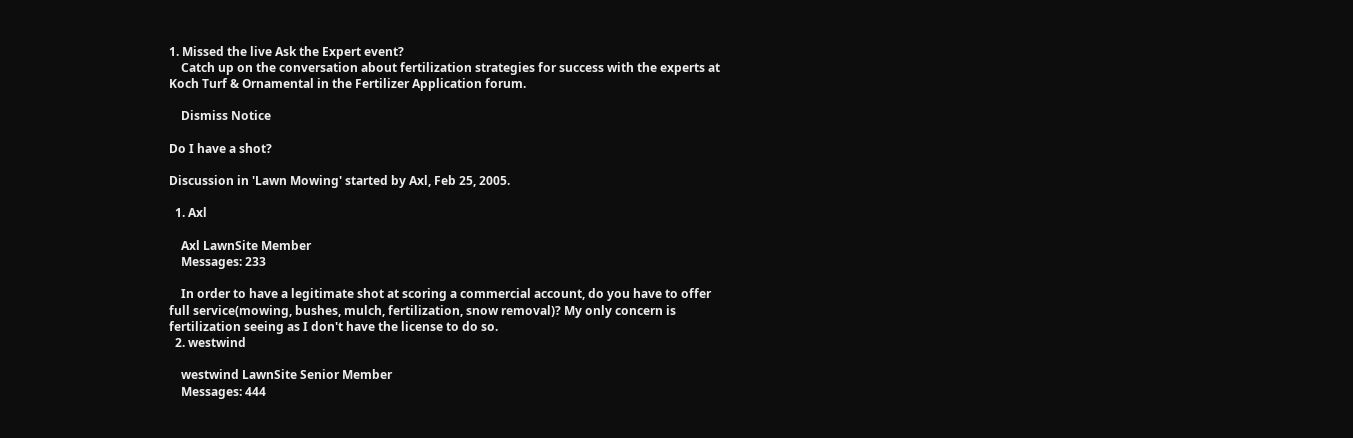1. Missed the live Ask the Expert event?
    Catch up on the conversation about fertilization strategies for success with the experts at Koch Turf & Ornamental in the Fertilizer Application forum.

    Dismiss Notice

Do I have a shot?

Discussion in 'Lawn Mowing' started by Axl, Feb 25, 2005.

  1. Axl

    Axl LawnSite Member
    Messages: 233

    In order to have a legitimate shot at scoring a commercial account, do you have to offer full service(mowing, bushes, mulch, fertilization, snow removal)? My only concern is fertilization seeing as I don't have the license to do so.
  2. westwind

    westwind LawnSite Senior Member
    Messages: 444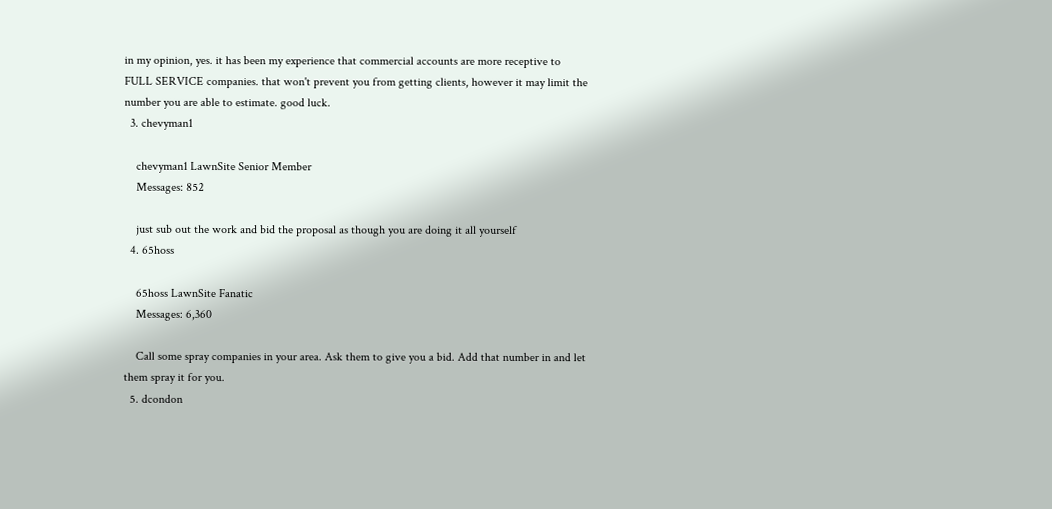in my opinion, yes. it has been my experience that commercial accounts are more receptive to FULL SERVICE companies. that won't prevent you from getting clients, however it may limit the number you are able to estimate. good luck.
  3. chevyman1

    chevyman1 LawnSite Senior Member
    Messages: 852

    just sub out the work and bid the proposal as though you are doing it all yourself
  4. 65hoss

    65hoss LawnSite Fanatic
    Messages: 6,360

    Call some spray companies in your area. Ask them to give you a bid. Add that number in and let them spray it for you.
  5. dcondon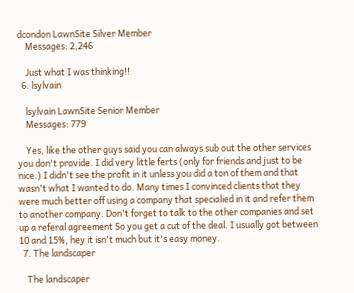dcondon LawnSite Silver Member
    Messages: 2,246

    Just what I was thinking!!
  6. lsylvain

    lsylvain LawnSite Senior Member
    Messages: 779

    Yes, like the other guys said you can always sub out the other services you don't provide. I did very little ferts (only for friends and just to be nice.) I didn't see the profit in it unless you did a ton of them and that wasn't what I wanted to do. Many times I convinced clients that they were much better off using a company that specialied in it and refer them to another company. Don't forget to talk to the other companies and set up a referal agreement So you get a cut of the deal. I usually got between 10 and 15%, hey it isn't much but it's easy money.
  7. The landscaper

    The landscaper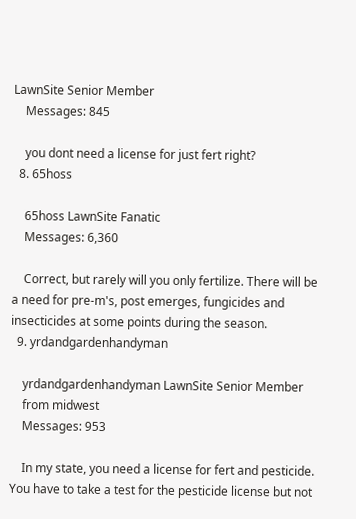LawnSite Senior Member
    Messages: 845

    you dont need a license for just fert right?
  8. 65hoss

    65hoss LawnSite Fanatic
    Messages: 6,360

    Correct, but rarely will you only fertilize. There will be a need for pre-m's, post emerges, fungicides and insecticides at some points during the season.
  9. yrdandgardenhandyman

    yrdandgardenhandyman LawnSite Senior Member
    from midwest
    Messages: 953

    In my state, you need a license for fert and pesticide. You have to take a test for the pesticide license but not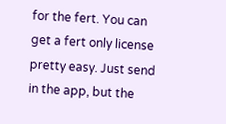for the fert. You can get a fert only license pretty easy. Just send in the app, but the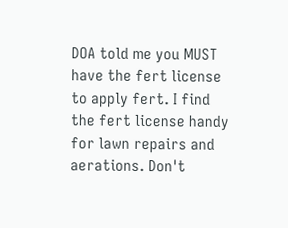DOA told me you MUST have the fert license to apply fert. I find the fert license handy for lawn repairs and aerations. Don't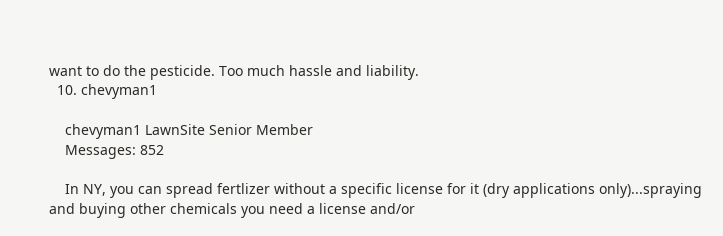want to do the pesticide. Too much hassle and liability.
  10. chevyman1

    chevyman1 LawnSite Senior Member
    Messages: 852

    In NY, you can spread fertlizer without a specific license for it (dry applications only)...spraying and buying other chemicals you need a license and/or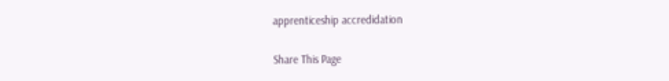apprenticeship accredidation

Share This Page